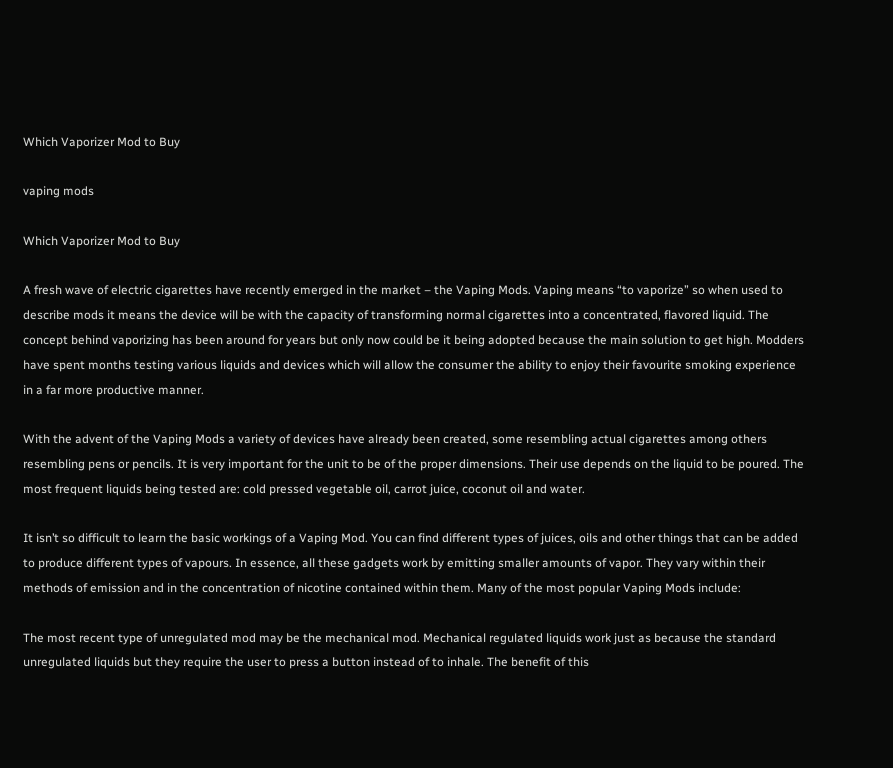Which Vaporizer Mod to Buy

vaping mods

Which Vaporizer Mod to Buy

A fresh wave of electric cigarettes have recently emerged in the market – the Vaping Mods. Vaping means “to vaporize” so when used to describe mods it means the device will be with the capacity of transforming normal cigarettes into a concentrated, flavored liquid. The concept behind vaporizing has been around for years but only now could be it being adopted because the main solution to get high. Modders have spent months testing various liquids and devices which will allow the consumer the ability to enjoy their favourite smoking experience in a far more productive manner.

With the advent of the Vaping Mods a variety of devices have already been created, some resembling actual cigarettes among others resembling pens or pencils. It is very important for the unit to be of the proper dimensions. Their use depends on the liquid to be poured. The most frequent liquids being tested are: cold pressed vegetable oil, carrot juice, coconut oil and water.

It isn’t so difficult to learn the basic workings of a Vaping Mod. You can find different types of juices, oils and other things that can be added to produce different types of vapours. In essence, all these gadgets work by emitting smaller amounts of vapor. They vary within their methods of emission and in the concentration of nicotine contained within them. Many of the most popular Vaping Mods include:

The most recent type of unregulated mod may be the mechanical mod. Mechanical regulated liquids work just as because the standard unregulated liquids but they require the user to press a button instead of to inhale. The benefit of this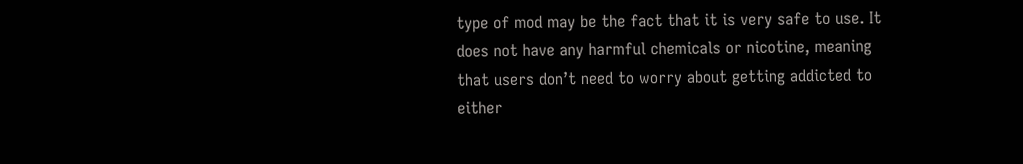type of mod may be the fact that it is very safe to use. It does not have any harmful chemicals or nicotine, meaning that users don’t need to worry about getting addicted to either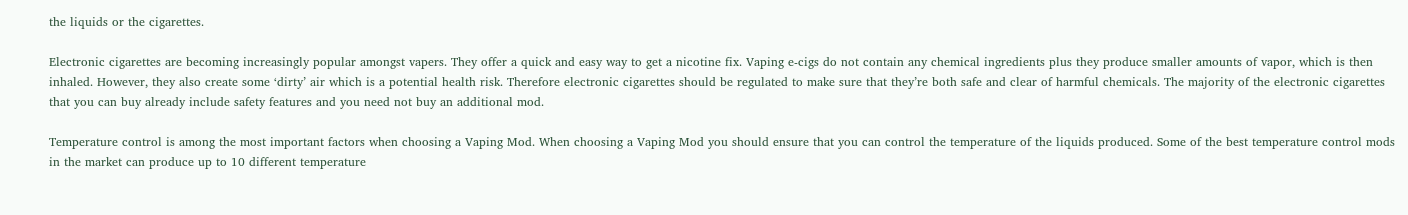the liquids or the cigarettes.

Electronic cigarettes are becoming increasingly popular amongst vapers. They offer a quick and easy way to get a nicotine fix. Vaping e-cigs do not contain any chemical ingredients plus they produce smaller amounts of vapor, which is then inhaled. However, they also create some ‘dirty’ air which is a potential health risk. Therefore electronic cigarettes should be regulated to make sure that they’re both safe and clear of harmful chemicals. The majority of the electronic cigarettes that you can buy already include safety features and you need not buy an additional mod.

Temperature control is among the most important factors when choosing a Vaping Mod. When choosing a Vaping Mod you should ensure that you can control the temperature of the liquids produced. Some of the best temperature control mods in the market can produce up to 10 different temperature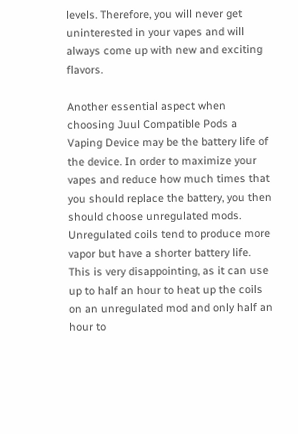levels. Therefore, you will never get uninterested in your vapes and will always come up with new and exciting flavors.

Another essential aspect when choosing Juul Compatible Pods a Vaping Device may be the battery life of the device. In order to maximize your vapes and reduce how much times that you should replace the battery, you then should choose unregulated mods. Unregulated coils tend to produce more vapor but have a shorter battery life. This is very disappointing, as it can use up to half an hour to heat up the coils on an unregulated mod and only half an hour to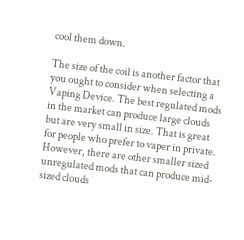cool them down.

The size of the coil is another factor that you ought to consider when selecting a Vaping Device. The best regulated mods in the market can produce large clouds but are very small in size. That is great for people who prefer to vaper in private. However, there are other smaller sized unregulated mods that can produce mid-sized clouds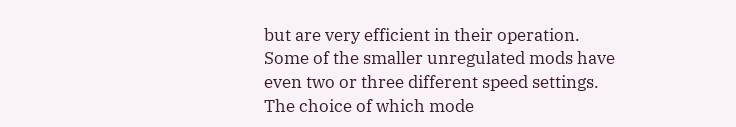but are very efficient in their operation. Some of the smaller unregulated mods have even two or three different speed settings. The choice of which mode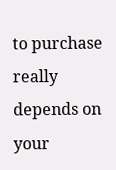to purchase really depends on your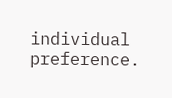individual preference.